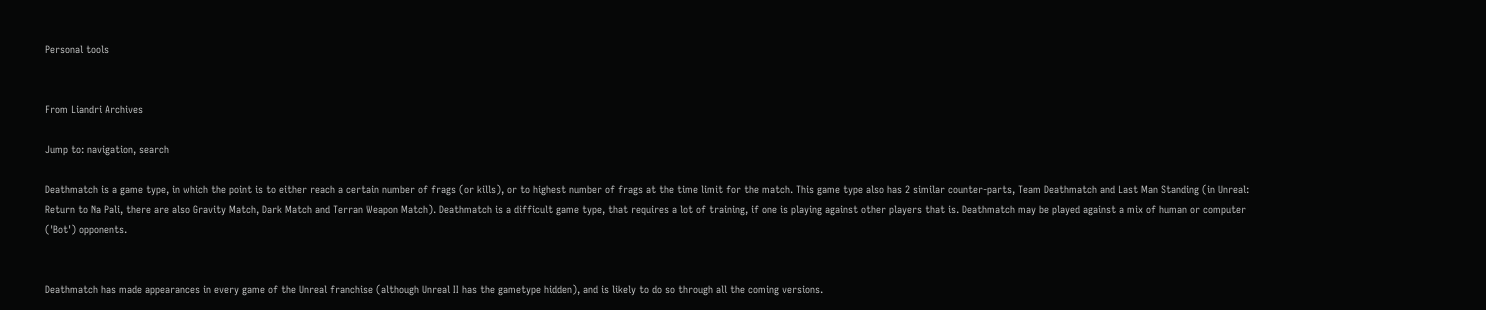Personal tools


From Liandri Archives

Jump to: navigation, search

Deathmatch is a game type, in which the point is to either reach a certain number of frags (or kills), or to highest number of frags at the time limit for the match. This game type also has 2 similar counter-parts, Team Deathmatch and Last Man Standing (in Unreal: Return to Na Pali, there are also Gravity Match, Dark Match and Terran Weapon Match). Deathmatch is a difficult game type, that requires a lot of training, if one is playing against other players that is. Deathmatch may be played against a mix of human or computer ('Bot') opponents.


Deathmatch has made appearances in every game of the Unreal franchise (although Unreal II has the gametype hidden), and is likely to do so through all the coming versions.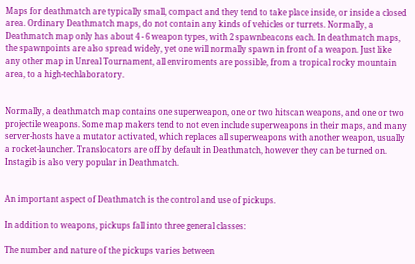Maps for deathmatch are typically small, compact and they tend to take place inside, or inside a closed area. Ordinary Deathmatch maps, do not contain any kinds of vehicles or turrets. Normally, a Deathmatch map only has about 4 - 6 weapon types, with 2 spawnbeacons each. In deathmatch maps, the spawnpoints are also spread widely, yet one will normally spawn in front of a weapon. Just like any other map in Unreal Tournament, all enviroments are possible, from a tropical rocky mountain area, to a high-techlaboratory.


Normally, a deathmatch map contains one superweapon, one or two hitscan weapons, and one or two projectile weapons. Some map makers tend to not even include superweapons in their maps, and many server-hosts have a mutator activated, which replaces all superweapons with another weapon, usually a rocket-launcher. Translocators are off by default in Deathmatch, however they can be turned on. Instagib is also very popular in Deathmatch.


An important aspect of Deathmatch is the control and use of pickups.

In addition to weapons, pickups fall into three general classes:

The number and nature of the pickups varies between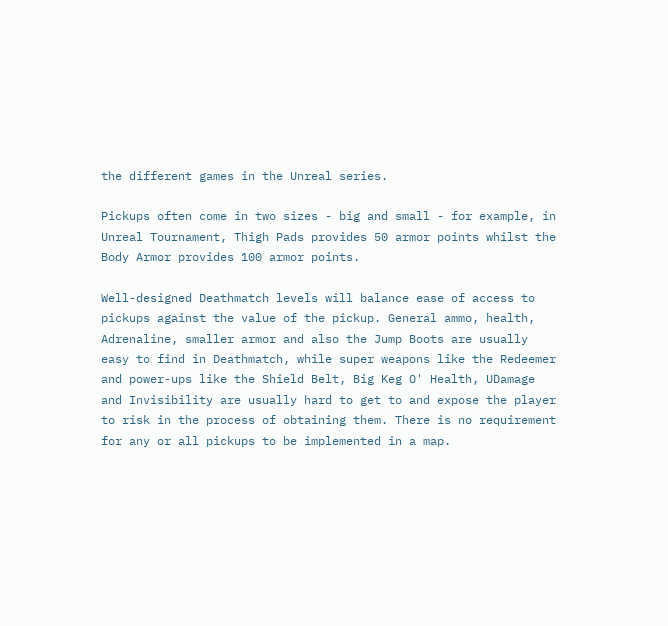the different games in the Unreal series.

Pickups often come in two sizes - big and small - for example, in Unreal Tournament, Thigh Pads provides 50 armor points whilst the Body Armor provides 100 armor points.

Well-designed Deathmatch levels will balance ease of access to pickups against the value of the pickup. General ammo, health, Adrenaline, smaller armor and also the Jump Boots are usually easy to find in Deathmatch, while super weapons like the Redeemer and power-ups like the Shield Belt, Big Keg O' Health, UDamage and Invisibility are usually hard to get to and expose the player to risk in the process of obtaining them. There is no requirement for any or all pickups to be implemented in a map.